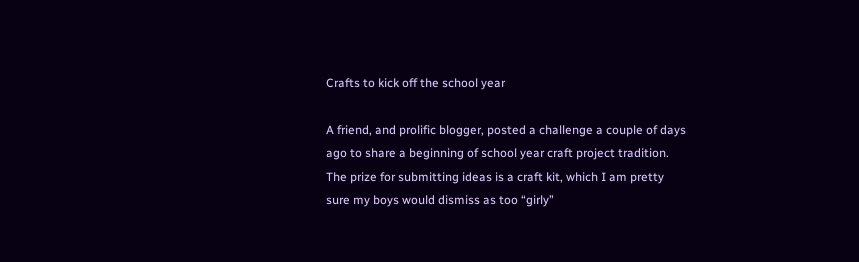Crafts to kick off the school year

A friend, and prolific blogger, posted a challenge a couple of days ago to share a beginning of school year craft project tradition.  The prize for submitting ideas is a craft kit, which I am pretty sure my boys would dismiss as too “girly”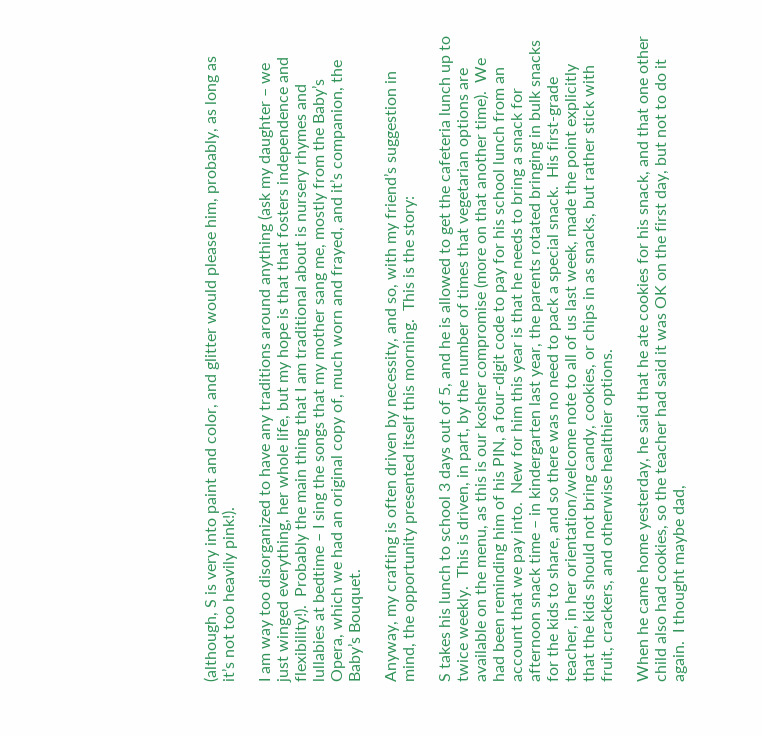(although, S is very into paint and color, and glitter would please him, probably, as long as it’s not too heavily pink!).

I am way too disorganized to have any traditions around anything (ask my daughter – we just winged everything, her whole life, but my hope is that that fosters independence and flexibility!).  Probably the main thing that I am traditional about is nursery rhymes and lullabies at bedtime – I sing the songs that my mother sang me, mostly from the Baby’s Opera, which we had an original copy of, much worn and frayed, and it’s companion, the Baby’s Bouquet.

Anyway, my crafting is often driven by necessity, and so, with my friend’s suggestion in mind, the opportunity presented itself this morning.  This is the story:

S takes his lunch to school 3 days out of 5, and he is allowed to get the cafeteria lunch up to twice weekly.  This is driven, in part, by the number of times that vegetarian options are available on the menu, as this is our kosher compromise (more on that another time).  We had been reminding him of his PIN, a four-digit code to pay for his school lunch from an account that we pay into.  New for him this year is that he needs to bring a snack for afternoon snack time – in kindergarten last year, the parents rotated bringing in bulk snacks for the kids to share, and so there was no need to pack a special snack.  His first-grade teacher, in her orientation/welcome note to all of us last week, made the point explicitly that the kids should not bring candy, cookies, or chips in as snacks, but rather stick with fruit, crackers, and otherwise healthier options.

When he came home yesterday, he said that he ate cookies for his snack, and that one other child also had cookies, so the teacher had said it was OK on the first day, but not to do it again.  I thought maybe dad,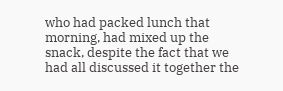who had packed lunch that morning, had mixed up the snack, despite the fact that we had all discussed it together the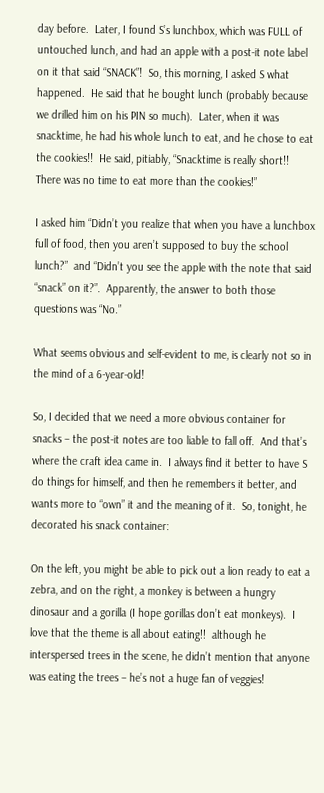day before.  Later, I found S’s lunchbox, which was FULL of untouched lunch, and had an apple with a post-it note label on it that said “SNACK”!  So, this morning, I asked S what happened.  He said that he bought lunch (probably because we drilled him on his PIN so much).  Later, when it was snacktime, he had his whole lunch to eat, and he chose to eat the cookies!!  He said, pitiably, “Snacktime is really short!!  There was no time to eat more than the cookies!”

I asked him “Didn’t you realize that when you have a lunchbox full of food, then you aren’t supposed to buy the school lunch?”  and “Didn’t you see the apple with the note that said “snack” on it?”.  Apparently, the answer to both those questions was “No.”

What seems obvious and self-evident to me, is clearly not so in the mind of a 6-year-old!

So, I decided that we need a more obvious container for snacks – the post-it notes are too liable to fall off.  And that’s where the craft idea came in.  I always find it better to have S do things for himself, and then he remembers it better, and wants more to “own” it and the meaning of it.  So, tonight, he decorated his snack container:

On the left, you might be able to pick out a lion ready to eat a zebra, and on the right, a monkey is between a hungry dinosaur and a gorilla (I hope gorillas don’t eat monkeys).  I love that the theme is all about eating!!  although he interspersed trees in the scene, he didn’t mention that anyone was eating the trees – he’s not a huge fan of veggies!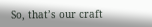So, that’s our craft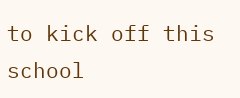to kick off this school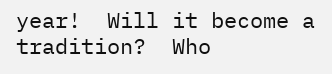year!  Will it become a tradition?  Who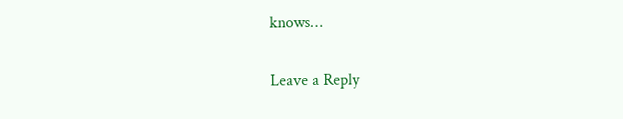knows…

Leave a Reply